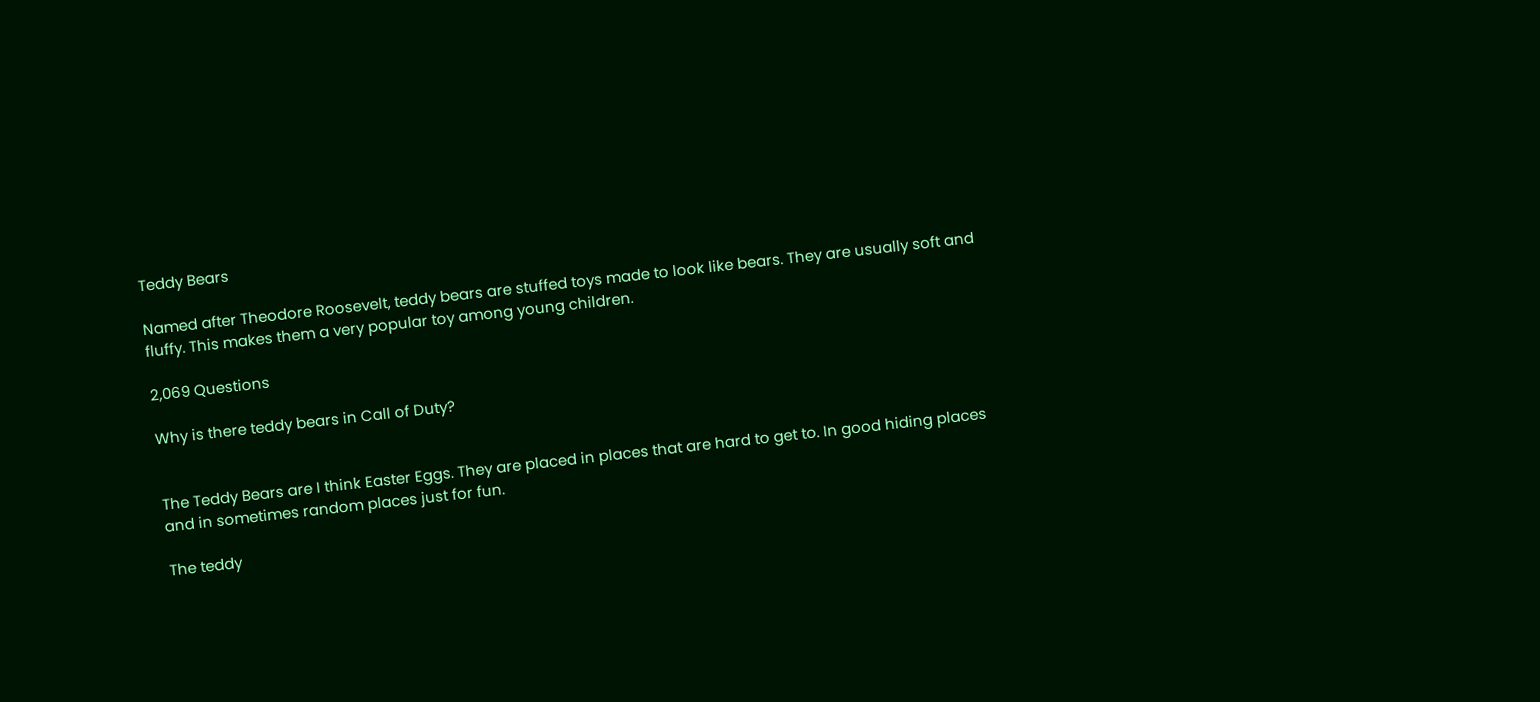Teddy Bears

Named after Theodore Roosevelt, teddy bears are stuffed toys made to look like bears. They are usually soft and fluffy. This makes them a very popular toy among young children.

2,069 Questions

Why is there teddy bears in Call of Duty?


The Teddy Bears are I think Easter Eggs. They are placed in places that are hard to get to. In good hiding places and in sometimes random places just for fun.

The teddy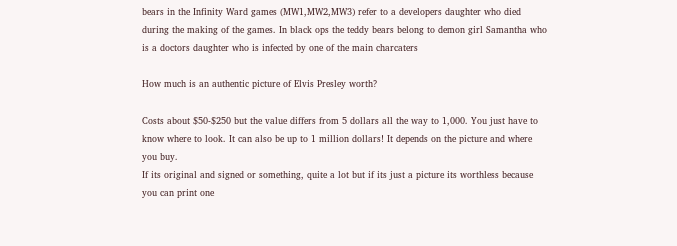bears in the Infinity Ward games (MW1,MW2,MW3) refer to a developers daughter who died during the making of the games. In black ops the teddy bears belong to demon girl Samantha who is a doctors daughter who is infected by one of the main charcaters

How much is an authentic picture of Elvis Presley worth?

Costs about $50-$250 but the value differs from 5 dollars all the way to 1,000. You just have to know where to look. It can also be up to 1 million dollars! It depends on the picture and where you buy.
If its original and signed or something, quite a lot but if its just a picture its worthless because you can print one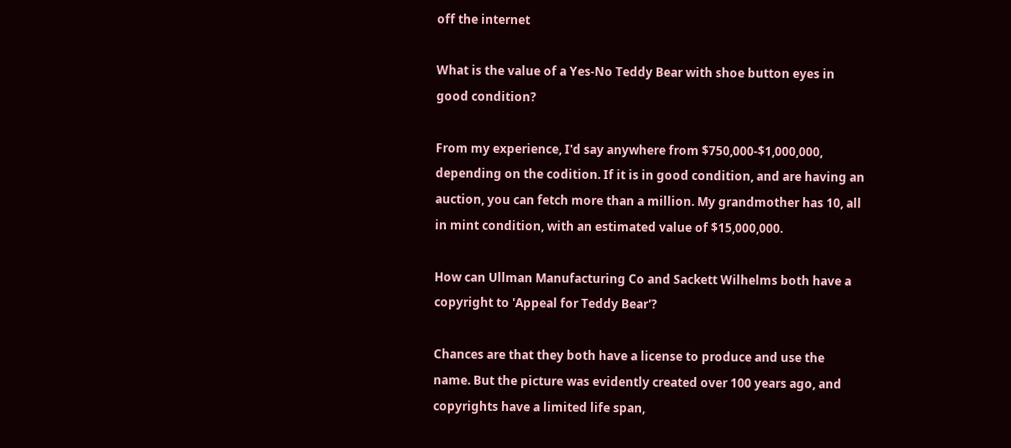off the internet

What is the value of a Yes-No Teddy Bear with shoe button eyes in good condition?

From my experience, I'd say anywhere from $750,000-$1,000,000, depending on the codition. If it is in good condition, and are having an auction, you can fetch more than a million. My grandmother has 10, all in mint condition, with an estimated value of $15,000,000.

How can Ullman Manufacturing Co and Sackett Wilhelms both have a copyright to 'Appeal for Teddy Bear'?

Chances are that they both have a license to produce and use the name. But the picture was evidently created over 100 years ago, and copyrights have a limited life span,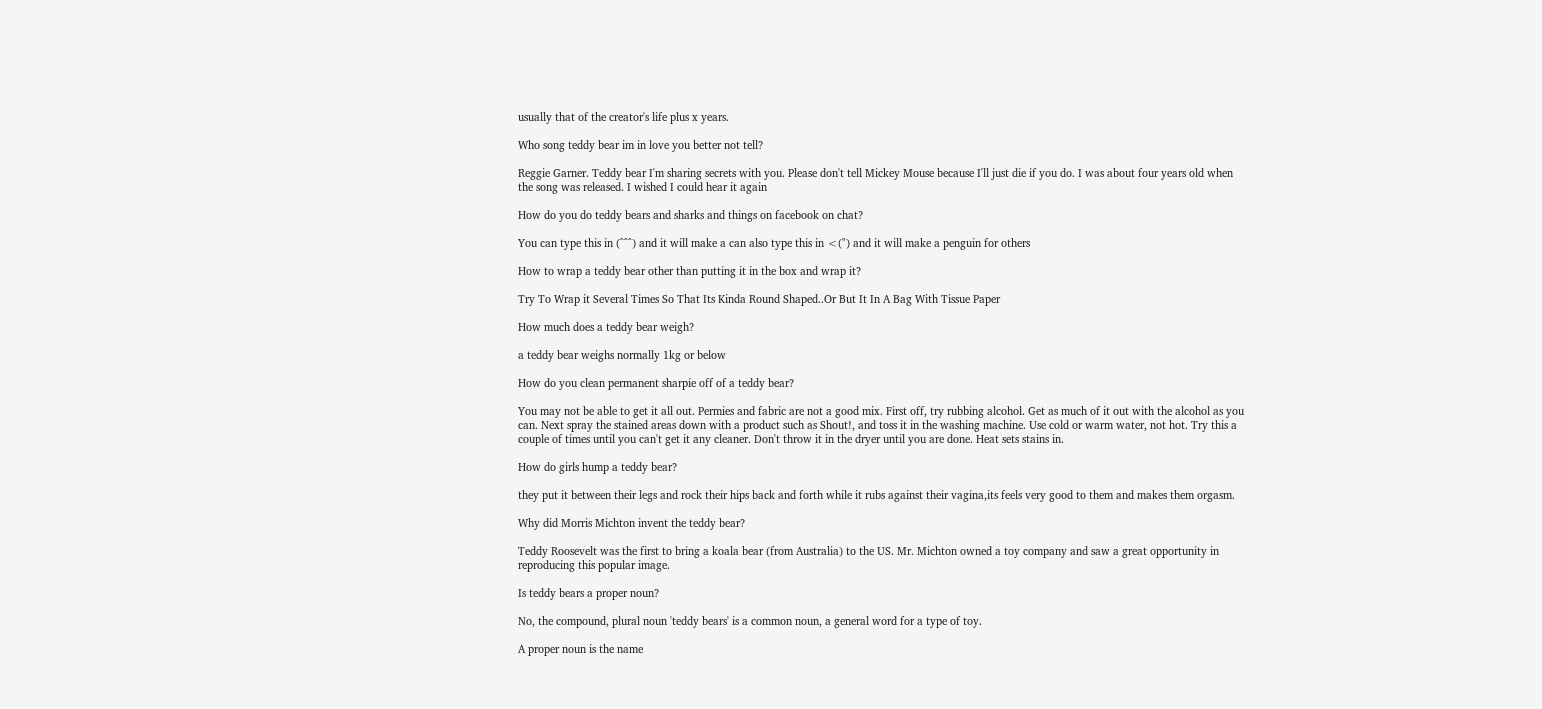usually that of the creator's life plus x years.

Who song teddy bear im in love you better not tell?

Reggie Garner. Teddy bear I'm sharing secrets with you. Please don't tell Mickey Mouse because I'll just die if you do. I was about four years old when the song was released. I wished I could hear it again

How do you do teddy bears and sharks and things on facebook on chat?

You can type this in (^^^) and it will make a can also type this in <(") and it will make a penguin for others

How to wrap a teddy bear other than putting it in the box and wrap it?

Try To Wrap it Several Times So That Its Kinda Round Shaped..Or But It In A Bag With Tissue Paper

How much does a teddy bear weigh?

a teddy bear weighs normally 1kg or below

How do you clean permanent sharpie off of a teddy bear?

You may not be able to get it all out. Permies and fabric are not a good mix. First off, try rubbing alcohol. Get as much of it out with the alcohol as you can. Next spray the stained areas down with a product such as Shout!, and toss it in the washing machine. Use cold or warm water, not hot. Try this a couple of times until you can't get it any cleaner. Don't throw it in the dryer until you are done. Heat sets stains in.

How do girls hump a teddy bear?

they put it between their legs and rock their hips back and forth while it rubs against their vagina,its feels very good to them and makes them orgasm.

Why did Morris Michton invent the teddy bear?

Teddy Roosevelt was the first to bring a koala bear (from Australia) to the US. Mr. Michton owned a toy company and saw a great opportunity in reproducing this popular image.

Is teddy bears a proper noun?

No, the compound, plural noun 'teddy bears' is a common noun, a general word for a type of toy.

A proper noun is the name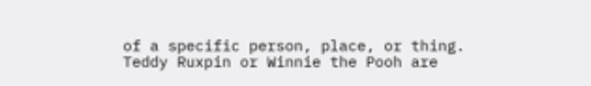of a specific person, place, or thing. Teddy Ruxpin or Winnie the Pooh are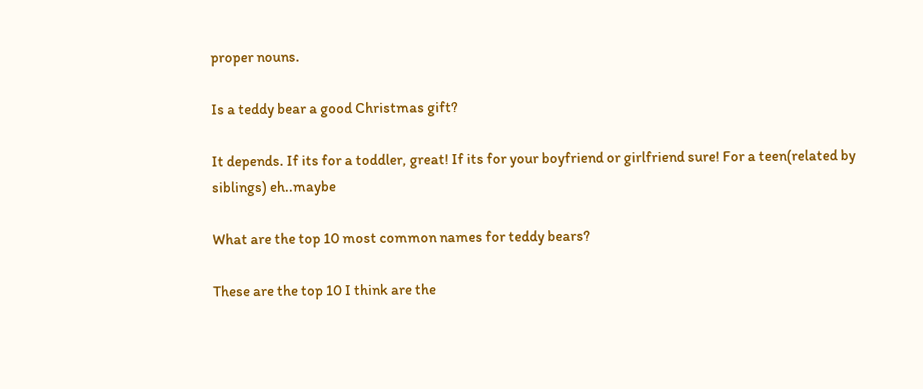proper nouns.

Is a teddy bear a good Christmas gift?

It depends. If its for a toddler, great! If its for your boyfriend or girlfriend sure! For a teen(related by siblings) eh..maybe

What are the top 10 most common names for teddy bears?

These are the top 10 I think are the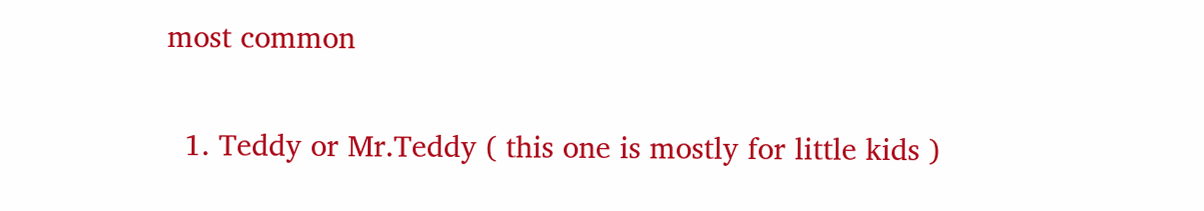most common

  1. Teddy or Mr.Teddy ( this one is mostly for little kids )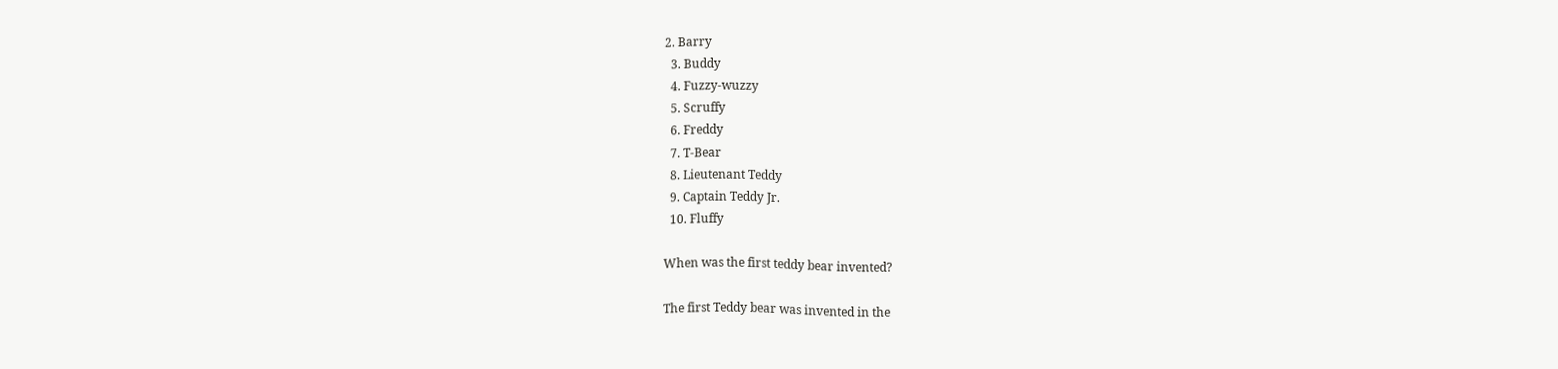2. Barry
  3. Buddy
  4. Fuzzy-wuzzy
  5. Scruffy
  6. Freddy
  7. T-Bear
  8. Lieutenant Teddy
  9. Captain Teddy Jr.
  10. Fluffy

When was the first teddy bear invented?

The first Teddy bear was invented in the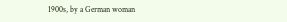1900s, by a German woman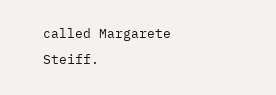called Margarete Steiff.